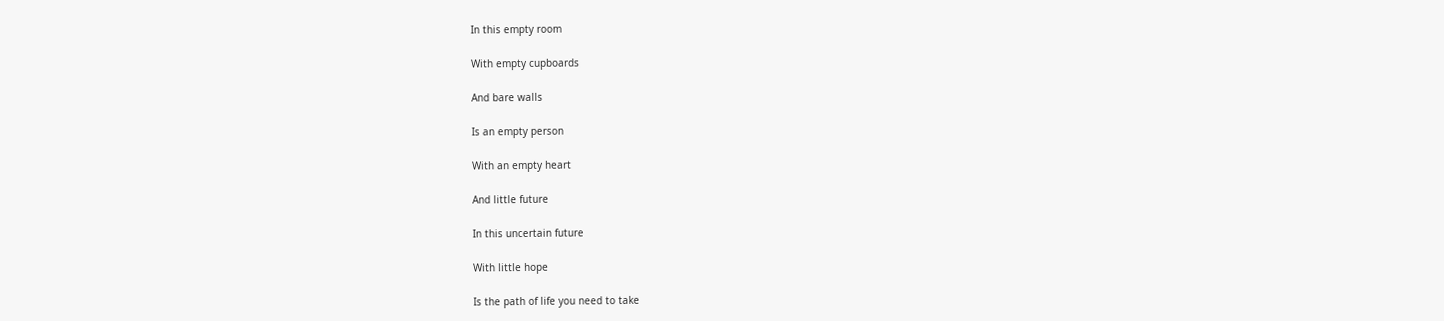In this empty room

With empty cupboards

And bare walls

Is an empty person

With an empty heart

And little future

In this uncertain future

With little hope

Is the path of life you need to take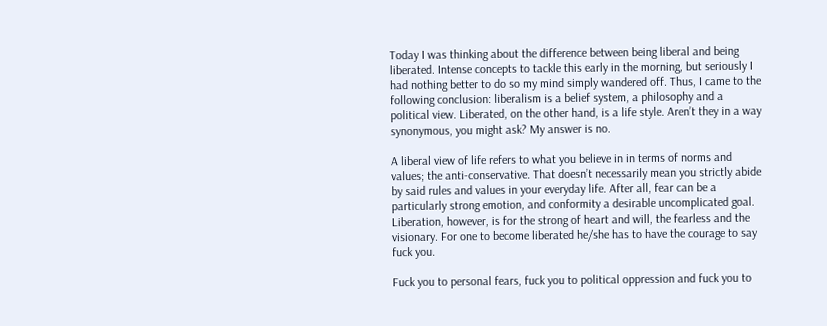Today I was thinking about the difference between being liberal and being liberated. Intense concepts to tackle this early in the morning, but seriously I had nothing better to do so my mind simply wandered off. Thus, I came to the following conclusion: liberalism is a belief system, a philosophy and a political view. Liberated, on the other hand, is a life style. Aren’t they in a way synonymous, you might ask? My answer is no.

A liberal view of life refers to what you believe in in terms of norms and values; the anti-conservative. That doesn’t necessarily mean you strictly abide by said rules and values in your everyday life. After all, fear can be a particularly strong emotion, and conformity a desirable uncomplicated goal. Liberation, however, is for the strong of heart and will, the fearless and the visionary. For one to become liberated he/she has to have the courage to say fuck you.

Fuck you to personal fears, fuck you to political oppression and fuck you to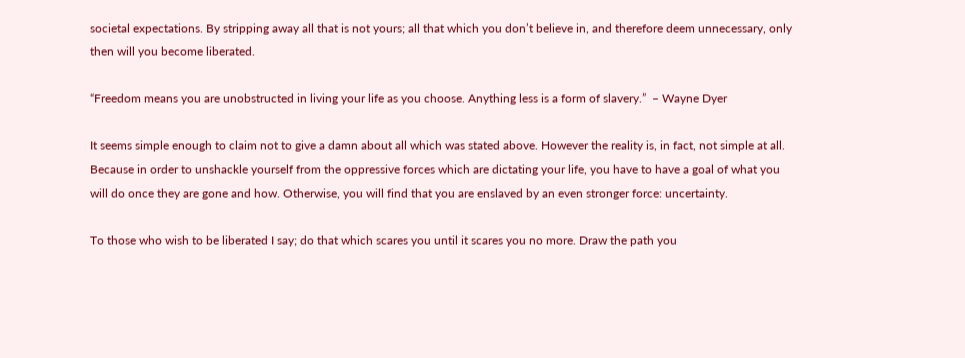societal expectations. By stripping away all that is not yours; all that which you don’t believe in, and therefore deem unnecessary, only then will you become liberated.

“Freedom means you are unobstructed in living your life as you choose. Anything less is a form of slavery.”  – Wayne Dyer

It seems simple enough to claim not to give a damn about all which was stated above. However the reality is, in fact, not simple at all. Because in order to unshackle yourself from the oppressive forces which are dictating your life, you have to have a goal of what you will do once they are gone and how. Otherwise, you will find that you are enslaved by an even stronger force: uncertainty.

To those who wish to be liberated I say; do that which scares you until it scares you no more. Draw the path you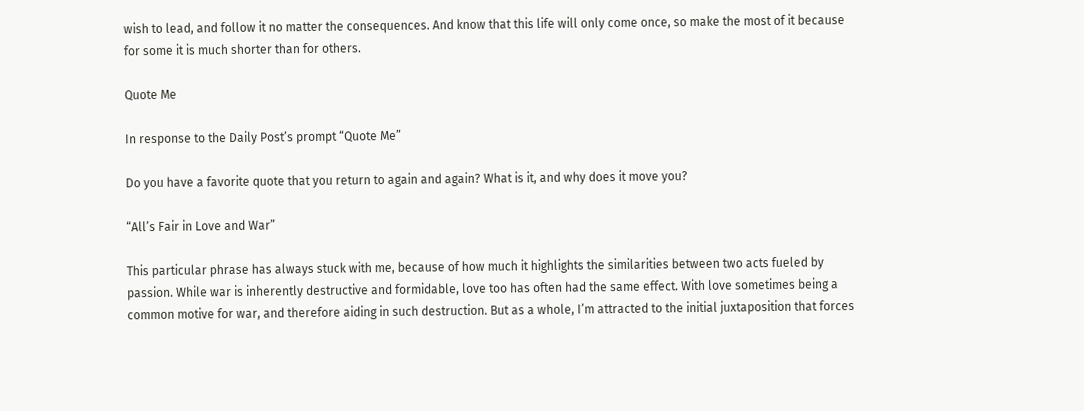wish to lead, and follow it no matter the consequences. And know that this life will only come once, so make the most of it because for some it is much shorter than for others.

Quote Me

In response to the Daily Post’s prompt “Quote Me”

Do you have a favorite quote that you return to again and again? What is it, and why does it move you?

“All’s Fair in Love and War”

This particular phrase has always stuck with me, because of how much it highlights the similarities between two acts fueled by passion. While war is inherently destructive and formidable, love too has often had the same effect. With love sometimes being a common motive for war, and therefore aiding in such destruction. But as a whole, I’m attracted to the initial juxtaposition that forces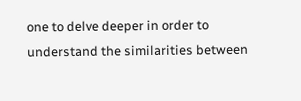one to delve deeper in order to understand the similarities between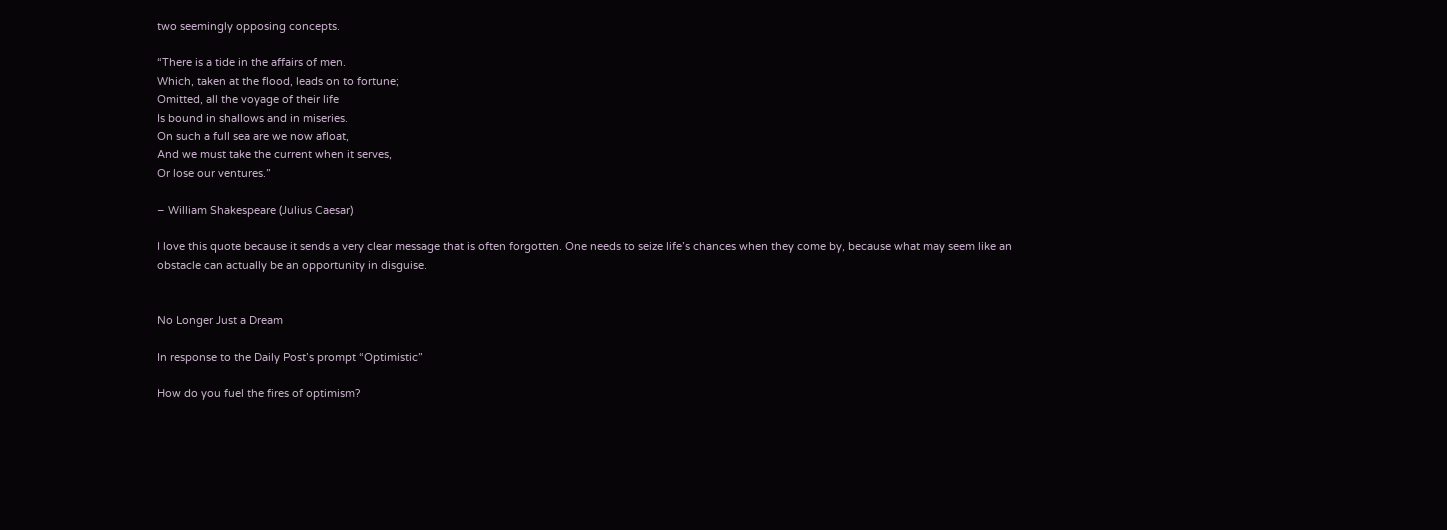two seemingly opposing concepts.

“There is a tide in the affairs of men.
Which, taken at the flood, leads on to fortune;
Omitted, all the voyage of their life
Is bound in shallows and in miseries.
On such a full sea are we now afloat,
And we must take the current when it serves,
Or lose our ventures.”

– William Shakespeare (Julius Caesar)

I love this quote because it sends a very clear message that is often forgotten. One needs to seize life’s chances when they come by, because what may seem like an obstacle can actually be an opportunity in disguise.


No Longer Just a Dream

In response to the Daily Post’s prompt “Optimistic”

How do you fuel the fires of optimism?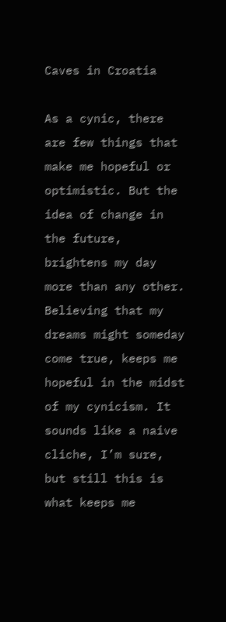Caves in Croatia

As a cynic, there are few things that make me hopeful or optimistic. But the idea of change in the future, brightens my day more than any other. Believing that my dreams might someday come true, keeps me hopeful in the midst of my cynicism. It sounds like a naive cliche, I’m sure, but still this is what keeps me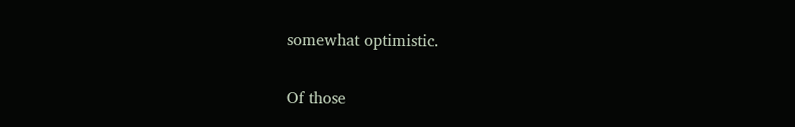somewhat optimistic.

Of those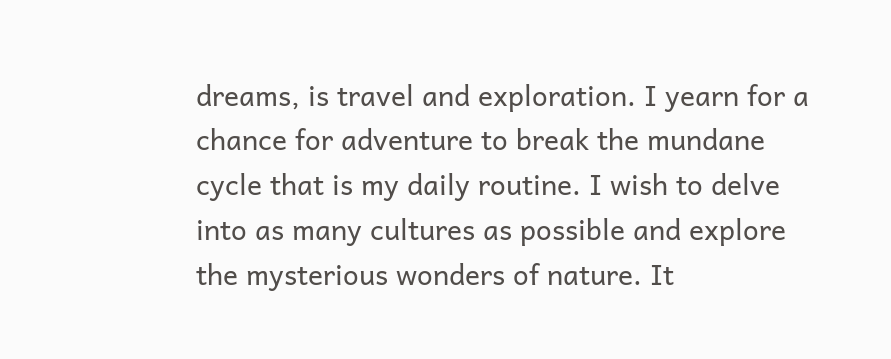dreams, is travel and exploration. I yearn for a chance for adventure to break the mundane cycle that is my daily routine. I wish to delve into as many cultures as possible and explore the mysterious wonders of nature. It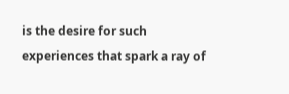is the desire for such experiences that spark a ray of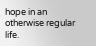hope in an otherwise regular life.